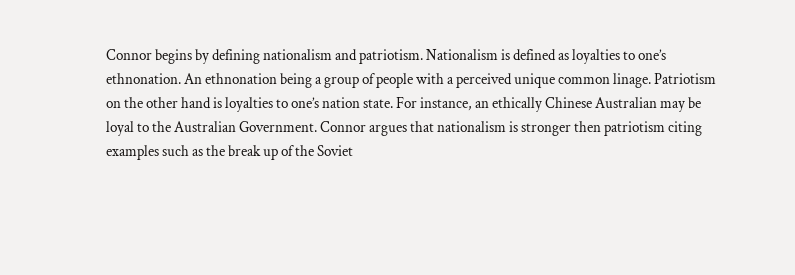Connor begins by defining nationalism and patriotism. Nationalism is defined as loyalties to one’s ethnonation. An ethnonation being a group of people with a perceived unique common linage. Patriotism on the other hand is loyalties to one’s nation state. For instance, an ethically Chinese Australian may be loyal to the Australian Government. Connor argues that nationalism is stronger then patriotism citing examples such as the break up of the Soviet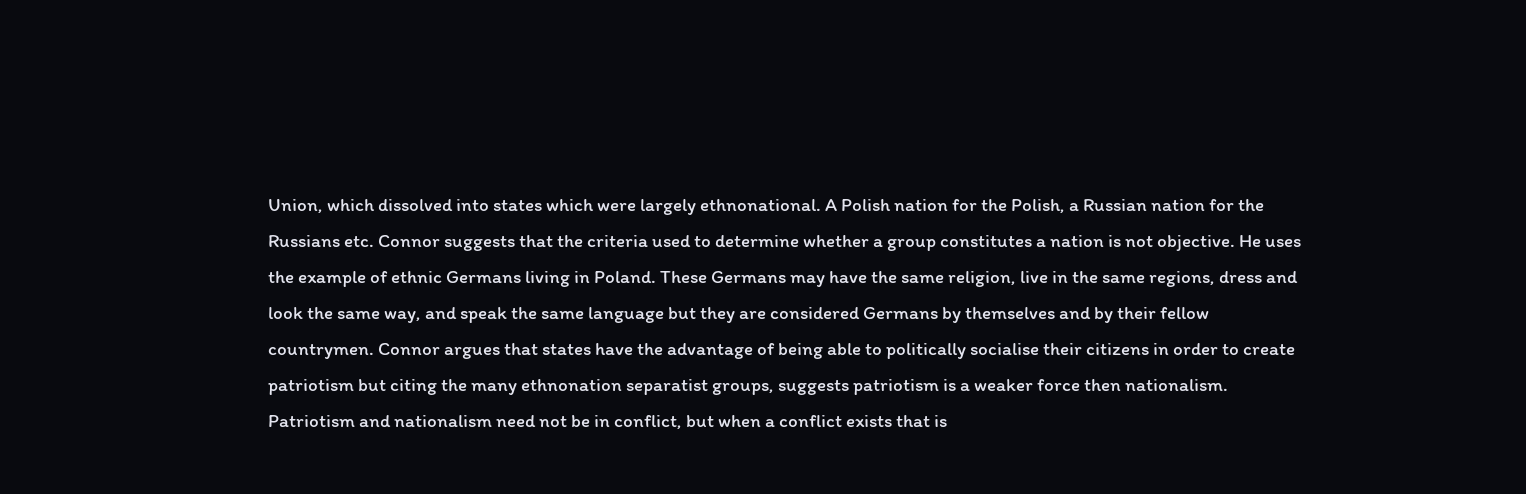Union, which dissolved into states which were largely ethnonational. A Polish nation for the Polish, a Russian nation for the Russians etc. Connor suggests that the criteria used to determine whether a group constitutes a nation is not objective. He uses the example of ethnic Germans living in Poland. These Germans may have the same religion, live in the same regions, dress and look the same way, and speak the same language but they are considered Germans by themselves and by their fellow countrymen. Connor argues that states have the advantage of being able to politically socialise their citizens in order to create patriotism but citing the many ethnonation separatist groups, suggests patriotism is a weaker force then nationalism. Patriotism and nationalism need not be in conflict, but when a conflict exists that is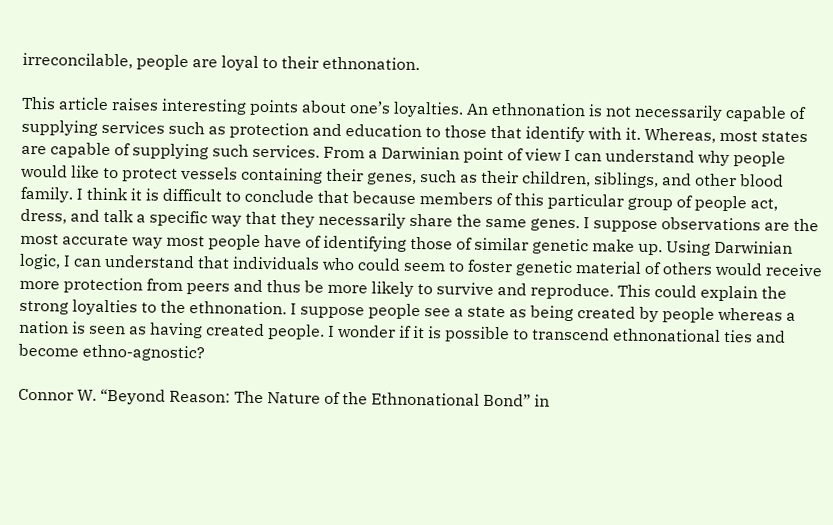irreconcilable, people are loyal to their ethnonation.

This article raises interesting points about one’s loyalties. An ethnonation is not necessarily capable of supplying services such as protection and education to those that identify with it. Whereas, most states are capable of supplying such services. From a Darwinian point of view I can understand why people would like to protect vessels containing their genes, such as their children, siblings, and other blood family. I think it is difficult to conclude that because members of this particular group of people act, dress, and talk a specific way that they necessarily share the same genes. I suppose observations are the most accurate way most people have of identifying those of similar genetic make up. Using Darwinian logic, I can understand that individuals who could seem to foster genetic material of others would receive more protection from peers and thus be more likely to survive and reproduce. This could explain the strong loyalties to the ethnonation. I suppose people see a state as being created by people whereas a nation is seen as having created people. I wonder if it is possible to transcend ethnonational ties and become ethno-agnostic?

Connor W. “Beyond Reason: The Nature of the Ethnonational Bond” in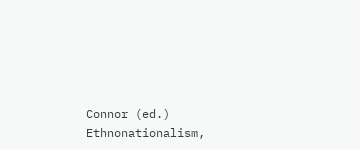Connor (ed.) Ethnonationalism,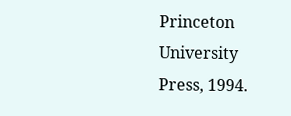Princeton University Press, 1994.